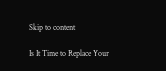Skip to content

Is It Time to Replace Your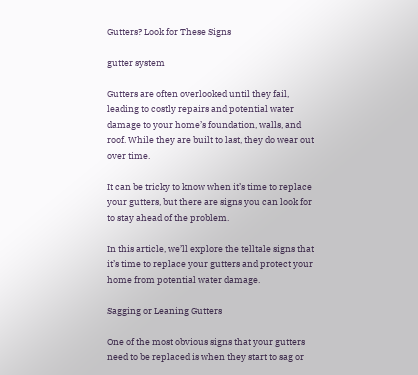Gutters? Look for These Signs

gutter system

Gutters are often overlooked until they fail, leading to costly repairs and potential water damage to your home’s foundation, walls, and roof. While they are built to last, they do wear out over time.

It can be tricky to know when it’s time to replace your gutters, but there are signs you can look for to stay ahead of the problem.

In this article, we’ll explore the telltale signs that it’s time to replace your gutters and protect your home from potential water damage.

Sagging or Leaning Gutters

One of the most obvious signs that your gutters need to be replaced is when they start to sag or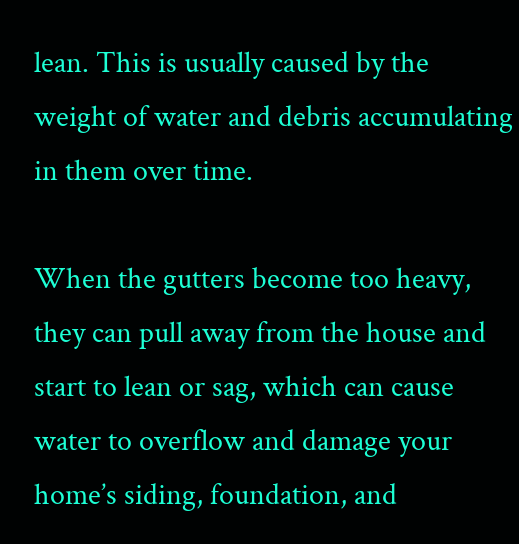lean. This is usually caused by the weight of water and debris accumulating in them over time.

When the gutters become too heavy, they can pull away from the house and start to lean or sag, which can cause water to overflow and damage your home’s siding, foundation, and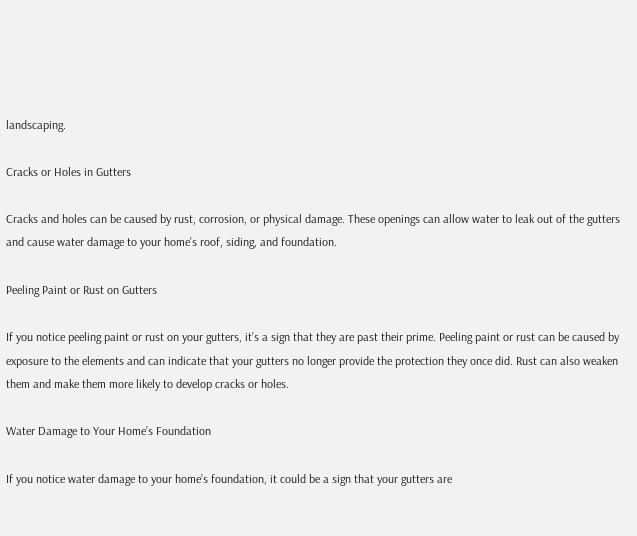landscaping.

Cracks or Holes in Gutters

Cracks and holes can be caused by rust, corrosion, or physical damage. These openings can allow water to leak out of the gutters and cause water damage to your home’s roof, siding, and foundation.

Peeling Paint or Rust on Gutters

If you notice peeling paint or rust on your gutters, it’s a sign that they are past their prime. Peeling paint or rust can be caused by exposure to the elements and can indicate that your gutters no longer provide the protection they once did. Rust can also weaken them and make them more likely to develop cracks or holes.

Water Damage to Your Home’s Foundation

If you notice water damage to your home’s foundation, it could be a sign that your gutters are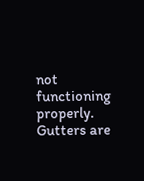not functioning properly. Gutters are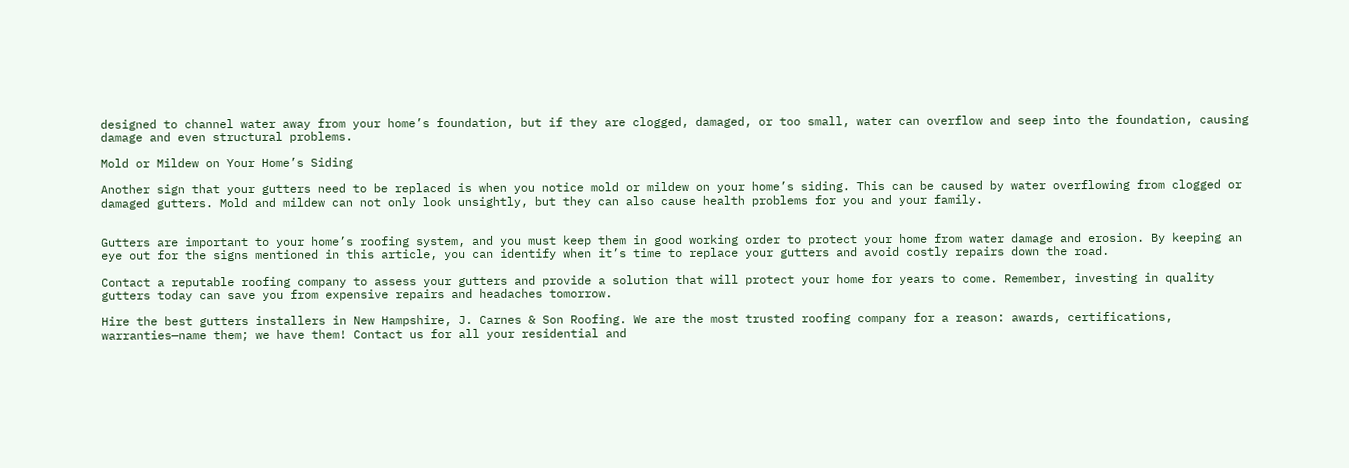designed to channel water away from your home’s foundation, but if they are clogged, damaged, or too small, water can overflow and seep into the foundation, causing damage and even structural problems.

Mold or Mildew on Your Home’s Siding

Another sign that your gutters need to be replaced is when you notice mold or mildew on your home’s siding. This can be caused by water overflowing from clogged or damaged gutters. Mold and mildew can not only look unsightly, but they can also cause health problems for you and your family.


Gutters are important to your home’s roofing system, and you must keep them in good working order to protect your home from water damage and erosion. By keeping an eye out for the signs mentioned in this article, you can identify when it’s time to replace your gutters and avoid costly repairs down the road.

Contact a reputable roofing company to assess your gutters and provide a solution that will protect your home for years to come. Remember, investing in quality gutters today can save you from expensive repairs and headaches tomorrow.

Hire the best gutters installers in New Hampshire, J. Carnes & Son Roofing. We are the most trusted roofing company for a reason: awards, certifications, warranties—name them; we have them! Contact us for all your residential and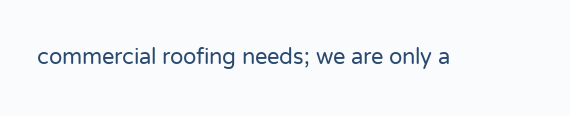commercial roofing needs; we are only a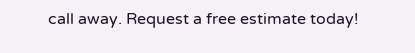call away. Request a free estimate today!